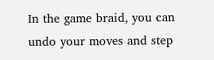In the game braid, you can undo your moves and step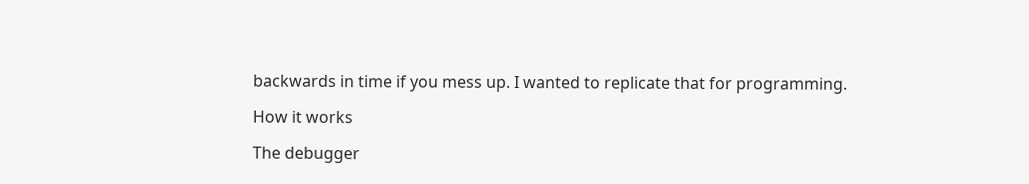backwards in time if you mess up. I wanted to replicate that for programming.

How it works

The debugger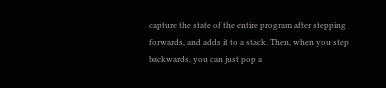capture the state of the entire program after stepping forwards, and adds it to a stack. Then, when you step backwards, you can just pop a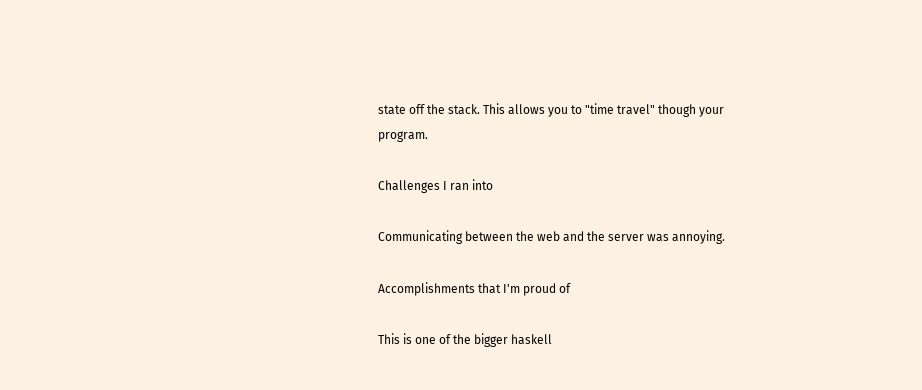state off the stack. This allows you to "time travel" though your program.

Challenges I ran into

Communicating between the web and the server was annoying.

Accomplishments that I'm proud of

This is one of the bigger haskell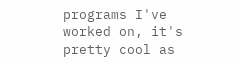programs I've worked on, it's pretty cool as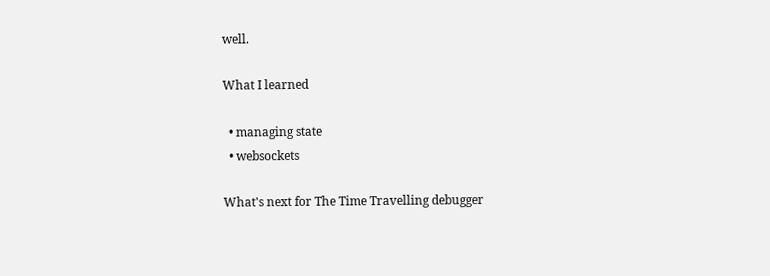well.

What I learned

  • managing state
  • websockets

What's next for The Time Travelling debugger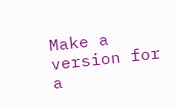Make a version for a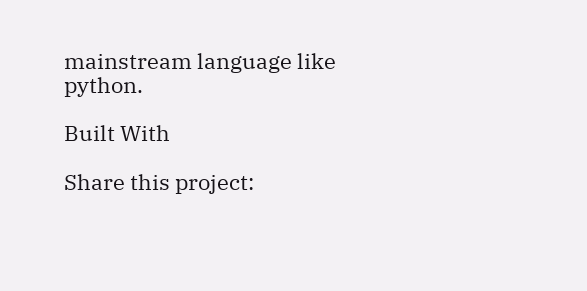mainstream language like python.

Built With

Share this project: